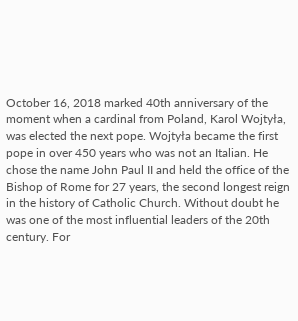October 16, 2018 marked 40th anniversary of the moment when a cardinal from Poland, Karol Wojtyła, was elected the next pope. Wojtyła became the first pope in over 450 years who was not an Italian. He chose the name John Paul II and held the office of the Bishop of Rome for 27 years, the second longest reign in the history of Catholic Church. Without doubt he was one of the most influential leaders of the 20th century. For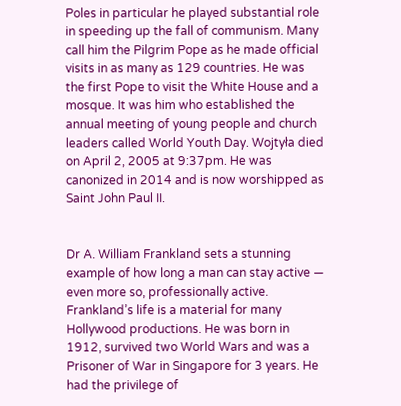Poles in particular he played substantial role in speeding up the fall of communism. Many call him the Pilgrim Pope as he made official visits in as many as 129 countries. He was the first Pope to visit the White House and a mosque. It was him who established the annual meeting of young people and church leaders called World Youth Day. Wojtyła died on April 2, 2005 at 9:37pm. He was canonized in 2014 and is now worshipped as Saint John Paul II.


Dr A. William Frankland sets a stunning example of how long a man can stay active — even more so, professionally active. Frankland’s life is a material for many Hollywood productions. He was born in 1912, survived two World Wars and was a Prisoner of War in Singapore for 3 years. He had the privilege of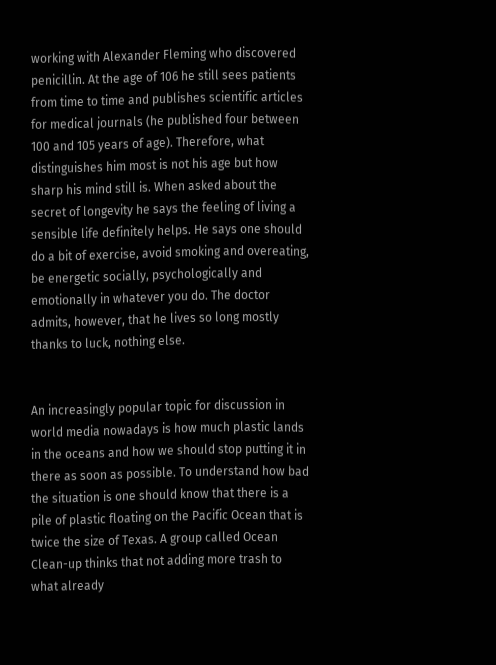working with Alexander Fleming who discovered penicillin. At the age of 106 he still sees patients from time to time and publishes scientific articles for medical journals (he published four between 100 and 105 years of age). Therefore, what distinguishes him most is not his age but how sharp his mind still is. When asked about the secret of longevity he says the feeling of living a sensible life definitely helps. He says one should do a bit of exercise, avoid smoking and overeating, be energetic socially, psychologically and emotionally in whatever you do. The doctor admits, however, that he lives so long mostly thanks to luck, nothing else.


An increasingly popular topic for discussion in world media nowadays is how much plastic lands in the oceans and how we should stop putting it in there as soon as possible. To understand how bad the situation is one should know that there is a pile of plastic floating on the Pacific Ocean that is twice the size of Texas. A group called Ocean Clean-up thinks that not adding more trash to what already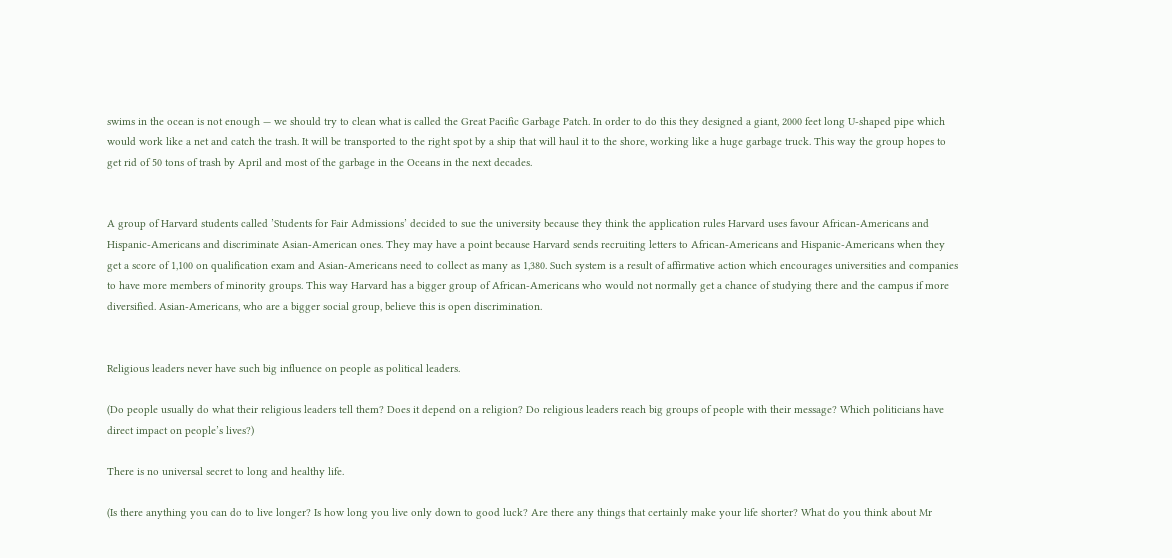swims in the ocean is not enough — we should try to clean what is called the Great Pacific Garbage Patch. In order to do this they designed a giant, 2000 feet long U-shaped pipe which would work like a net and catch the trash. It will be transported to the right spot by a ship that will haul it to the shore, working like a huge garbage truck. This way the group hopes to get rid of 50 tons of trash by April and most of the garbage in the Oceans in the next decades.


A group of Harvard students called ’Students for Fair Admissions’ decided to sue the university because they think the application rules Harvard uses favour African-Americans and Hispanic-Americans and discriminate Asian-American ones. They may have a point because Harvard sends recruiting letters to African-Americans and Hispanic-Americans when they get a score of 1,100 on qualification exam and Asian-Americans need to collect as many as 1,380. Such system is a result of affirmative action which encourages universities and companies to have more members of minority groups. This way Harvard has a bigger group of African-Americans who would not normally get a chance of studying there and the campus if more diversified. Asian-Americans, who are a bigger social group, believe this is open discrimination.


Religious leaders never have such big influence on people as political leaders.

(Do people usually do what their religious leaders tell them? Does it depend on a religion? Do religious leaders reach big groups of people with their message? Which politicians have direct impact on people’s lives?)

There is no universal secret to long and healthy life.

(Is there anything you can do to live longer? Is how long you live only down to good luck? Are there any things that certainly make your life shorter? What do you think about Mr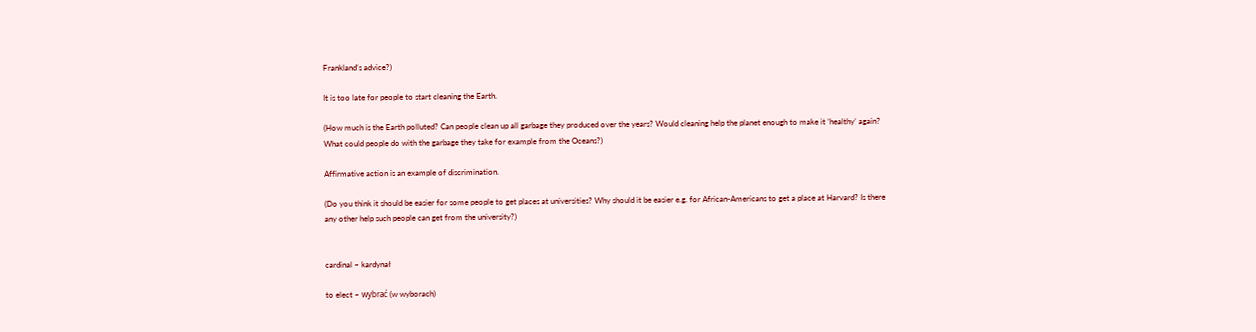Frankland’s advice?)

It is too late for people to start cleaning the Earth.

(How much is the Earth polluted? Can people clean up all garbage they produced over the years? Would cleaning help the planet enough to make it ’healthy’ again? What could people do with the garbage they take for example from the Oceans?)

Affirmative action is an example of discrimination.

(Do you think it should be easier for some people to get places at universities? Why should it be easier e.g. for African-Americans to get a place at Harvard? Is there any other help such people can get from the university?)


cardinal – kardynał

to elect – wybrać (w wyborach)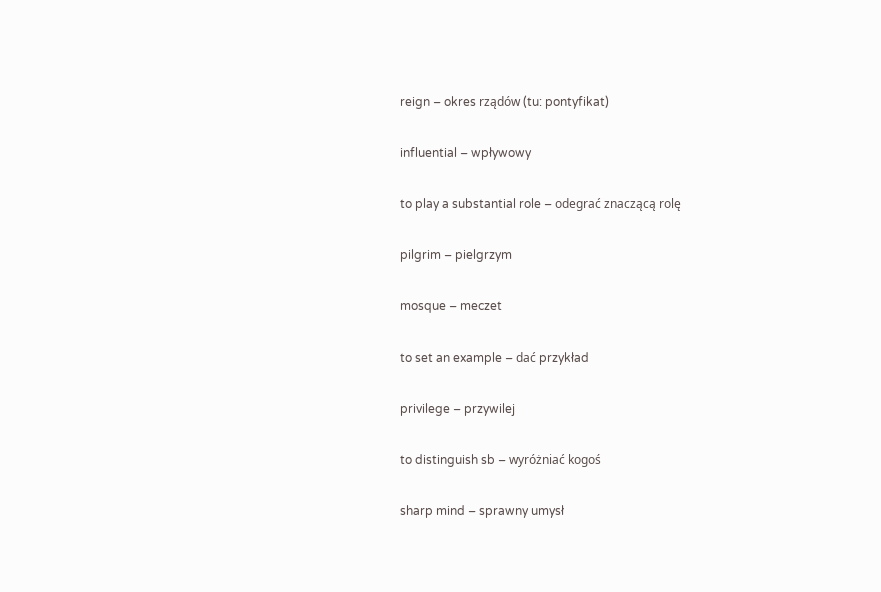reign – okres rządów (tu: pontyfikat)

influential – wpływowy

to play a substantial role – odegrać znaczącą rolę

pilgrim – pielgrzym

mosque – meczet

to set an example – dać przykład

privilege – przywilej

to distinguish sb – wyróżniać kogoś

sharp mind – sprawny umysł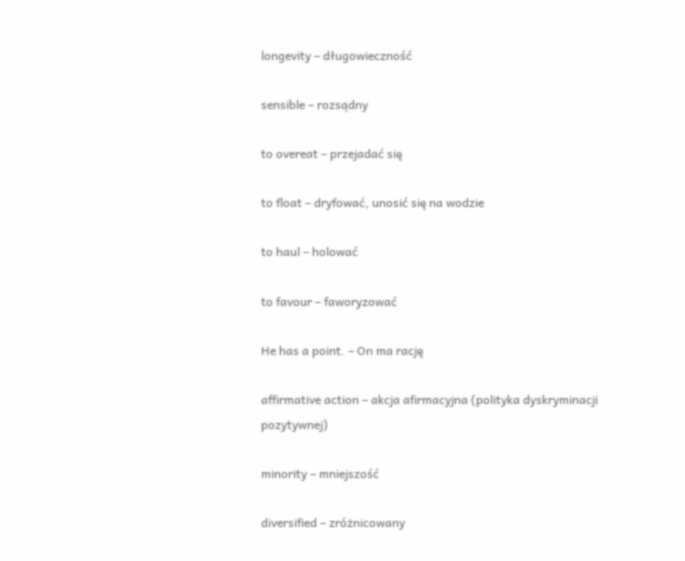longevity – długowieczność

sensible – rozsądny

to overeat – przejadać się

to float – dryfować, unosić się na wodzie

to haul – holować

to favour – faworyzować

He has a point. – On ma rację

affirmative action – akcja afirmacyjna (polityka dyskryminacji pozytywnej)

minority – mniejszość

diversified – zróżnicowany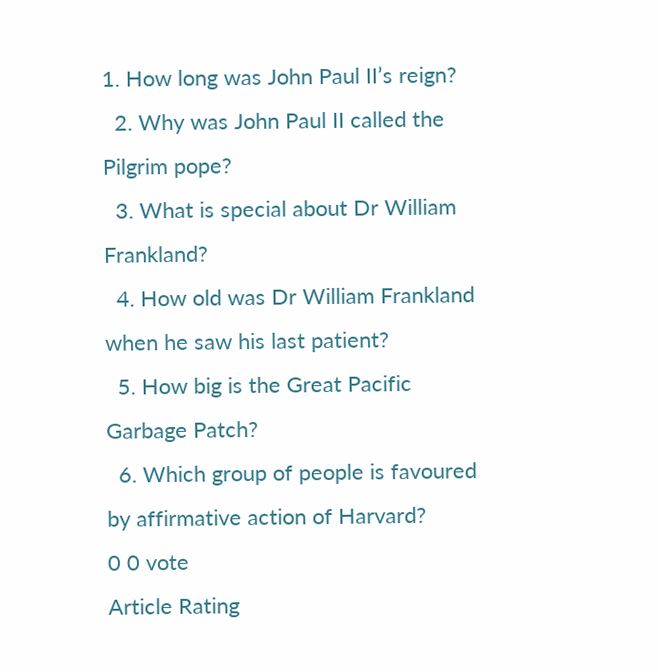1. How long was John Paul II’s reign?
  2. Why was John Paul II called the Pilgrim pope?
  3. What is special about Dr William Frankland?
  4. How old was Dr William Frankland when he saw his last patient?
  5. How big is the Great Pacific Garbage Patch?
  6. Which group of people is favoured by affirmative action of Harvard?
0 0 vote
Article Rating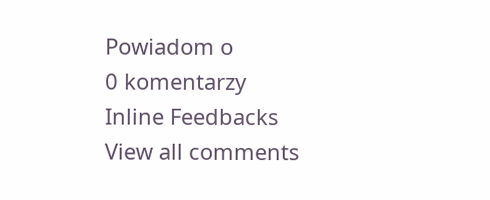Powiadom o
0 komentarzy
Inline Feedbacks
View all comments